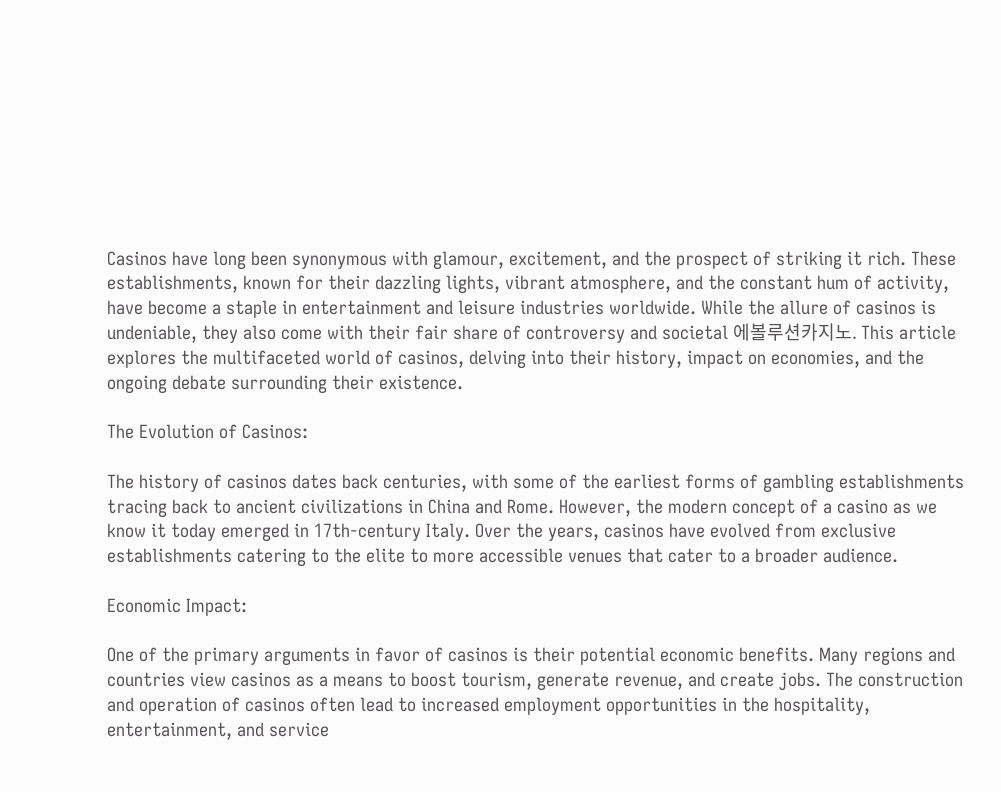Casinos have long been synonymous with glamour, excitement, and the prospect of striking it rich. These establishments, known for their dazzling lights, vibrant atmosphere, and the constant hum of activity, have become a staple in entertainment and leisure industries worldwide. While the allure of casinos is undeniable, they also come with their fair share of controversy and societal 에볼루션카지노. This article explores the multifaceted world of casinos, delving into their history, impact on economies, and the ongoing debate surrounding their existence.

The Evolution of Casinos:

The history of casinos dates back centuries, with some of the earliest forms of gambling establishments tracing back to ancient civilizations in China and Rome. However, the modern concept of a casino as we know it today emerged in 17th-century Italy. Over the years, casinos have evolved from exclusive establishments catering to the elite to more accessible venues that cater to a broader audience.

Economic Impact:

One of the primary arguments in favor of casinos is their potential economic benefits. Many regions and countries view casinos as a means to boost tourism, generate revenue, and create jobs. The construction and operation of casinos often lead to increased employment opportunities in the hospitality, entertainment, and service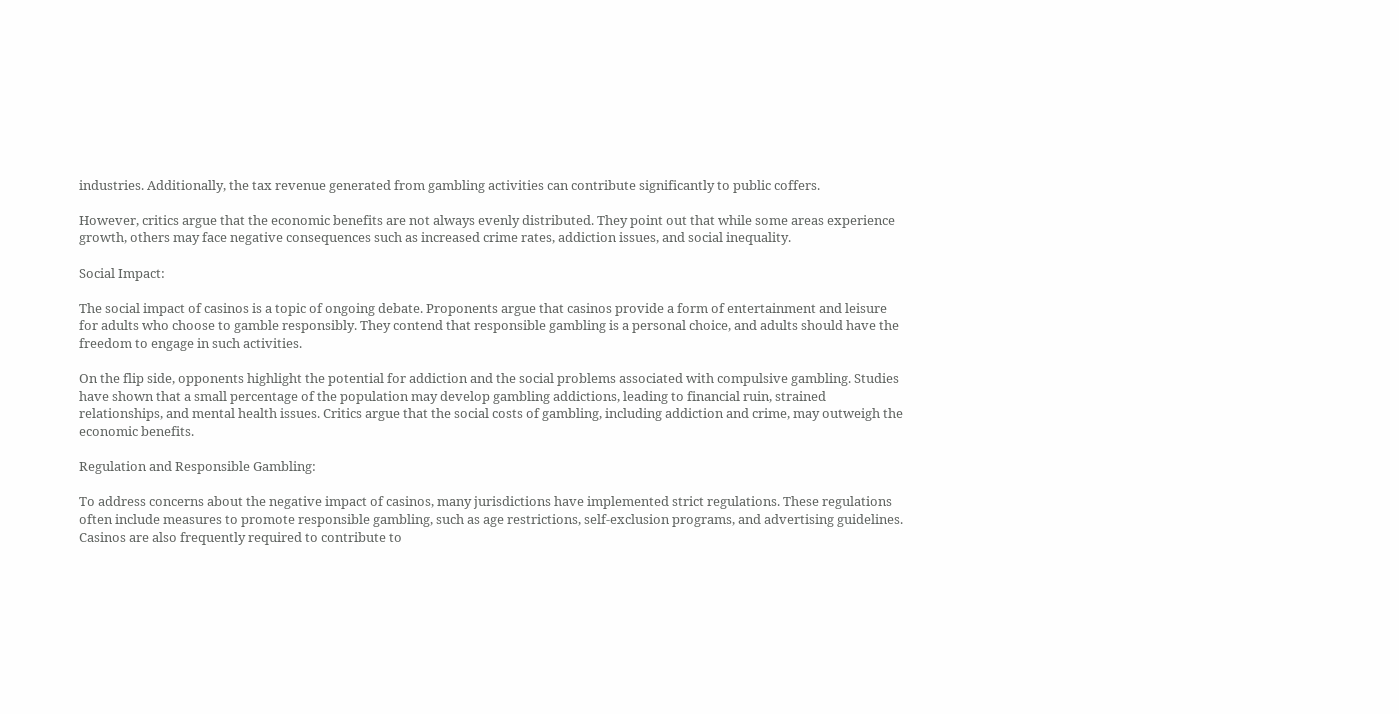industries. Additionally, the tax revenue generated from gambling activities can contribute significantly to public coffers.

However, critics argue that the economic benefits are not always evenly distributed. They point out that while some areas experience growth, others may face negative consequences such as increased crime rates, addiction issues, and social inequality.

Social Impact:

The social impact of casinos is a topic of ongoing debate. Proponents argue that casinos provide a form of entertainment and leisure for adults who choose to gamble responsibly. They contend that responsible gambling is a personal choice, and adults should have the freedom to engage in such activities.

On the flip side, opponents highlight the potential for addiction and the social problems associated with compulsive gambling. Studies have shown that a small percentage of the population may develop gambling addictions, leading to financial ruin, strained relationships, and mental health issues. Critics argue that the social costs of gambling, including addiction and crime, may outweigh the economic benefits.

Regulation and Responsible Gambling:

To address concerns about the negative impact of casinos, many jurisdictions have implemented strict regulations. These regulations often include measures to promote responsible gambling, such as age restrictions, self-exclusion programs, and advertising guidelines. Casinos are also frequently required to contribute to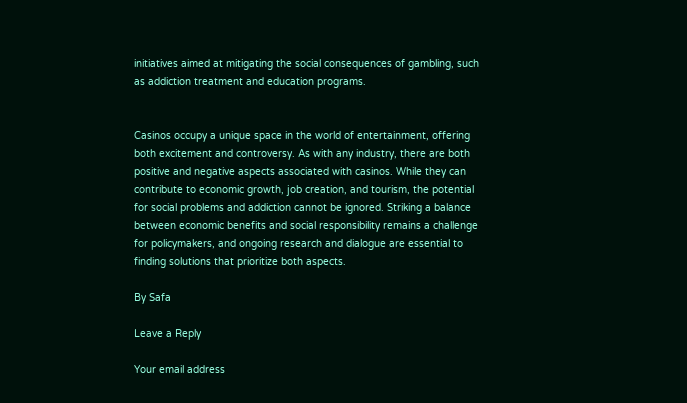initiatives aimed at mitigating the social consequences of gambling, such as addiction treatment and education programs.


Casinos occupy a unique space in the world of entertainment, offering both excitement and controversy. As with any industry, there are both positive and negative aspects associated with casinos. While they can contribute to economic growth, job creation, and tourism, the potential for social problems and addiction cannot be ignored. Striking a balance between economic benefits and social responsibility remains a challenge for policymakers, and ongoing research and dialogue are essential to finding solutions that prioritize both aspects.

By Safa

Leave a Reply

Your email address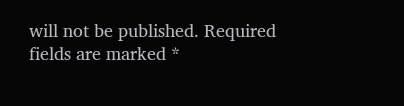will not be published. Required fields are marked *